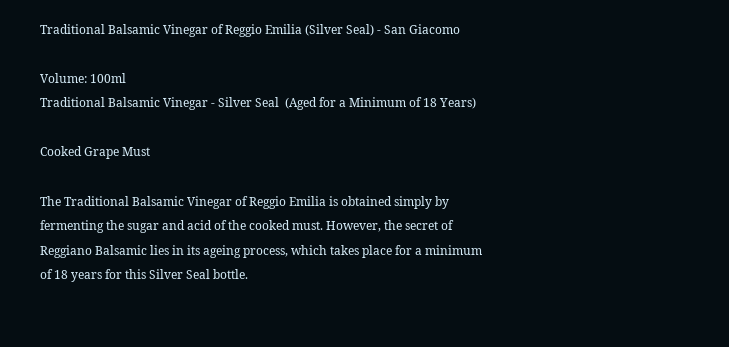Traditional Balsamic Vinegar of Reggio Emilia (Silver Seal) - San Giacomo

Volume: 100ml
Traditional Balsamic Vinegar - Silver Seal  (Aged for a Minimum of 18 Years)

Cooked Grape Must

The Traditional Balsamic Vinegar of Reggio Emilia is obtained simply by fermenting the sugar and acid of the cooked must. However, the secret of Reggiano Balsamic lies in its ageing process, which takes place for a minimum of 18 years for this Silver Seal bottle.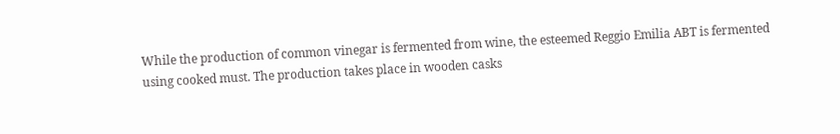While the production of common vinegar is fermented from wine, the esteemed Reggio Emilia ABT is fermented using cooked must. The production takes place in wooden casks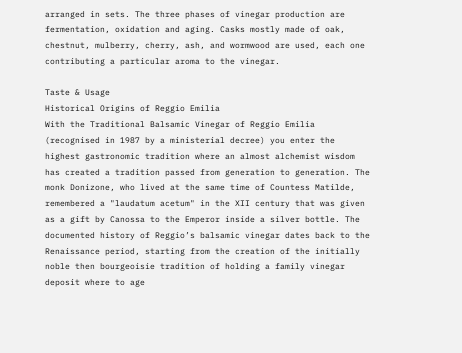arranged in sets. The three phases of vinegar production are fermentation, oxidation and aging. Casks mostly made of oak, chestnut, mulberry, cherry, ash, and wormwood are used, each one contributing a particular aroma to the vinegar.

Taste & Usage
Historical Origins of Reggio Emilia
With the Traditional Balsamic Vinegar of Reggio Emilia (recognised in 1987 by a ministerial decree) you enter the highest gastronomic tradition where an almost alchemist wisdom has created a tradition passed from generation to generation. The monk Donizone, who lived at the same time of Countess Matilde, remembered a "laudatum acetum" in the XII century that was given as a gift by Canossa to the Emperor inside a silver bottle. The documented history of Reggio’s balsamic vinegar dates back to the Renaissance period, starting from the creation of the initially noble then bourgeoisie tradition of holding a family vinegar deposit where to age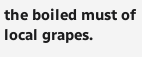the boiled must of local grapes.